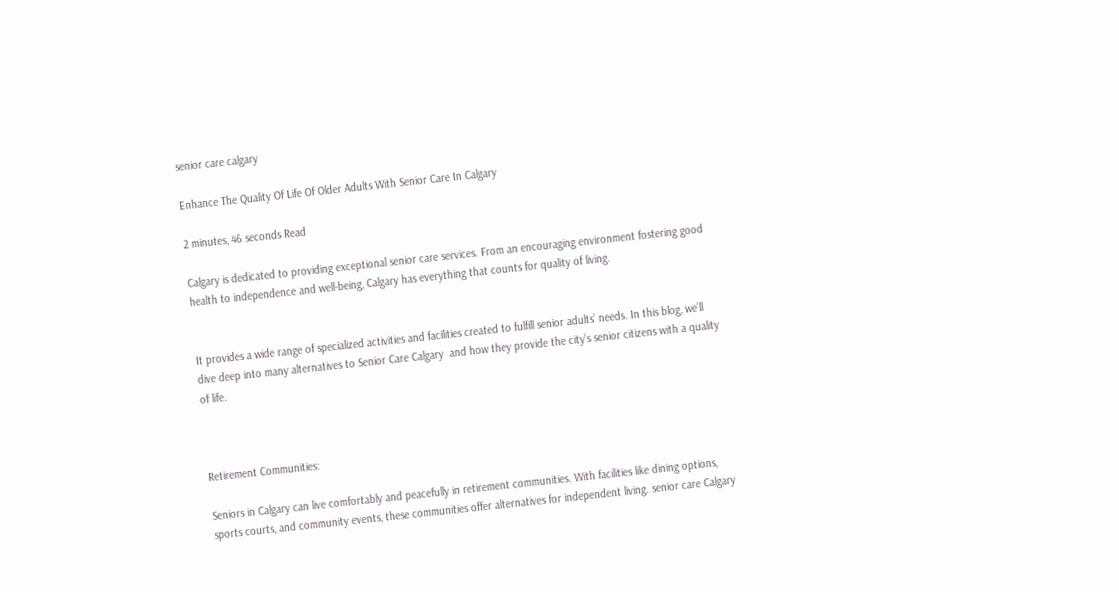senior care calgary

Enhance The Quality Of Life Of Older Adults With Senior Care In Calgary

2 minutes, 46 seconds Read

Calgary is dedicated to providing exceptional senior care services. From an encouraging environment fostering good health to independence and well-being, Calgary has everything that counts for quality of living.


It provides a wide range of specialized activities and facilities created to fulfill senior adults’ needs. In this blog, we’ll dive deep into many alternatives to Senior Care Calgary  and how they provide the city’s senior citizens with a quality of life.



Retirement Communities:

Seniors in Calgary can live comfortably and peacefully in retirement communities. With facilities like dining options, sports courts, and community events, these communities offer alternatives for independent living. senior care Calgary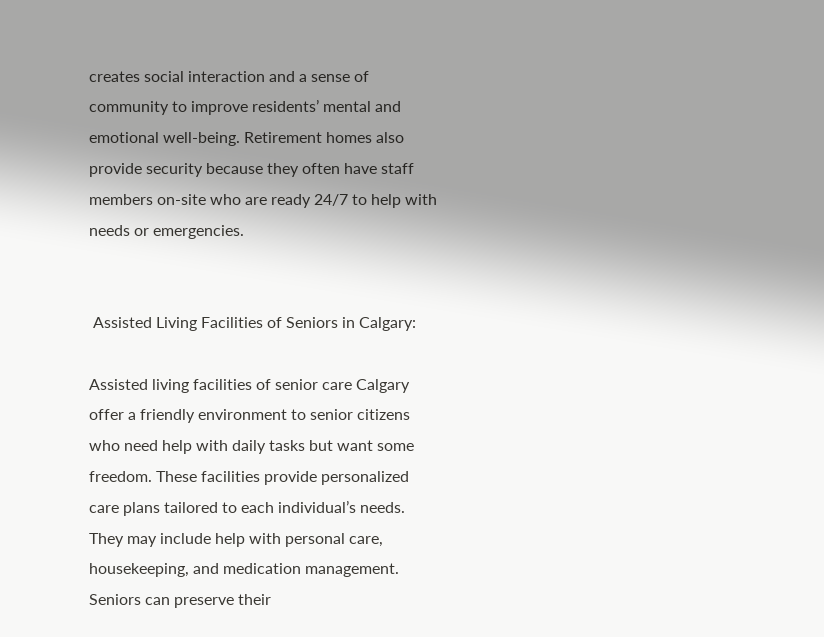creates social interaction and a sense of community to improve residents’ mental and emotional well-being. Retirement homes also provide security because they often have staff members on-site who are ready 24/7 to help with needs or emergencies.


 Assisted Living Facilities of Seniors in Calgary:

Assisted living facilities of senior care Calgary  offer a friendly environment to senior citizens who need help with daily tasks but want some freedom. These facilities provide personalized care plans tailored to each individual’s needs. They may include help with personal care, housekeeping, and medication management. Seniors can preserve their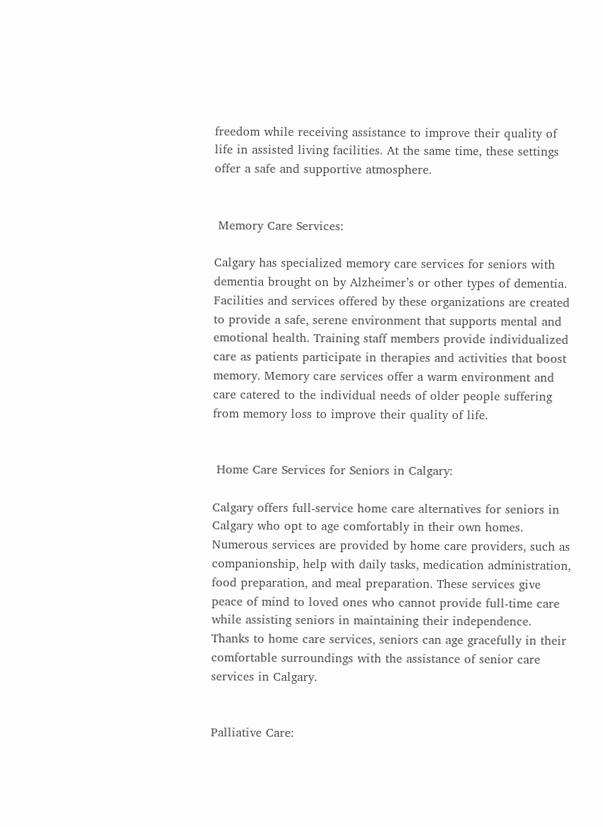freedom while receiving assistance to improve their quality of life in assisted living facilities. At the same time, these settings offer a safe and supportive atmosphere.


 Memory Care Services:

Calgary has specialized memory care services for seniors with dementia brought on by Alzheimer’s or other types of dementia. Facilities and services offered by these organizations are created to provide a safe, serene environment that supports mental and emotional health. Training staff members provide individualized care as patients participate in therapies and activities that boost memory. Memory care services offer a warm environment and care catered to the individual needs of older people suffering from memory loss to improve their quality of life.


 Home Care Services for Seniors in Calgary:

Calgary offers full-service home care alternatives for seniors in Calgary who opt to age comfortably in their own homes. Numerous services are provided by home care providers, such as companionship, help with daily tasks, medication administration, food preparation, and meal preparation. These services give peace of mind to loved ones who cannot provide full-time care while assisting seniors in maintaining their independence. Thanks to home care services, seniors can age gracefully in their comfortable surroundings with the assistance of senior care services in Calgary.


Palliative Care: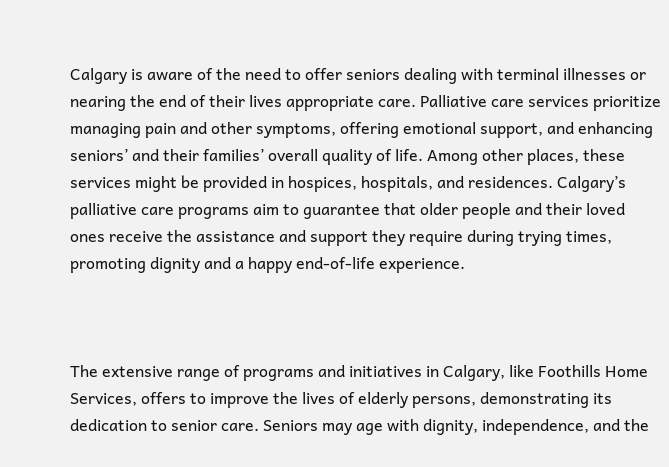Calgary is aware of the need to offer seniors dealing with terminal illnesses or nearing the end of their lives appropriate care. Palliative care services prioritize managing pain and other symptoms, offering emotional support, and enhancing seniors’ and their families’ overall quality of life. Among other places, these services might be provided in hospices, hospitals, and residences. Calgary’s palliative care programs aim to guarantee that older people and their loved ones receive the assistance and support they require during trying times, promoting dignity and a happy end-of-life experience.



The extensive range of programs and initiatives in Calgary, like Foothills Home Services, offers to improve the lives of elderly persons, demonstrating its dedication to senior care. Seniors may age with dignity, independence, and the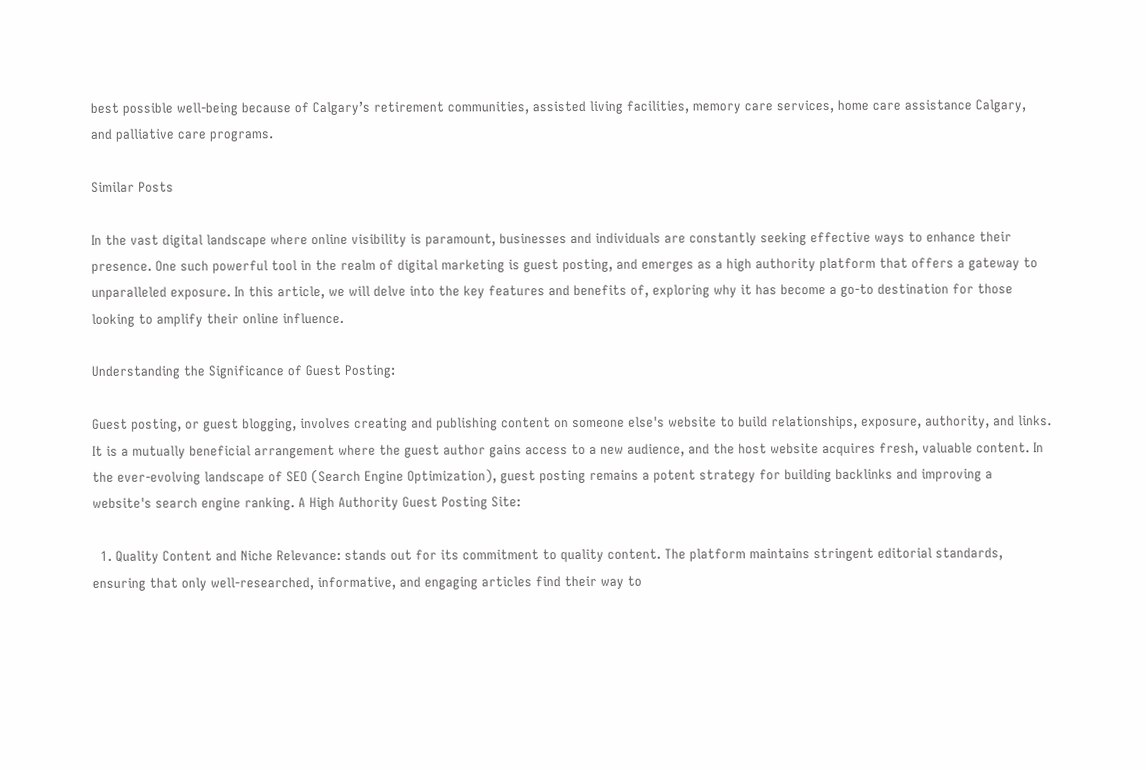best possible well-being because of Calgary’s retirement communities, assisted living facilities, memory care services, home care assistance Calgary, and palliative care programs.

Similar Posts

In the vast digital landscape where online visibility is paramount, businesses and individuals are constantly seeking effective ways to enhance their presence. One such powerful tool in the realm of digital marketing is guest posting, and emerges as a high authority platform that offers a gateway to unparalleled exposure. In this article, we will delve into the key features and benefits of, exploring why it has become a go-to destination for those looking to amplify their online influence.

Understanding the Significance of Guest Posting:

Guest posting, or guest blogging, involves creating and publishing content on someone else's website to build relationships, exposure, authority, and links. It is a mutually beneficial arrangement where the guest author gains access to a new audience, and the host website acquires fresh, valuable content. In the ever-evolving landscape of SEO (Search Engine Optimization), guest posting remains a potent strategy for building backlinks and improving a website's search engine ranking. A High Authority Guest Posting Site:

  1. Quality Content and Niche Relevance: stands out for its commitment to quality content. The platform maintains stringent editorial standards, ensuring that only well-researched, informative, and engaging articles find their way to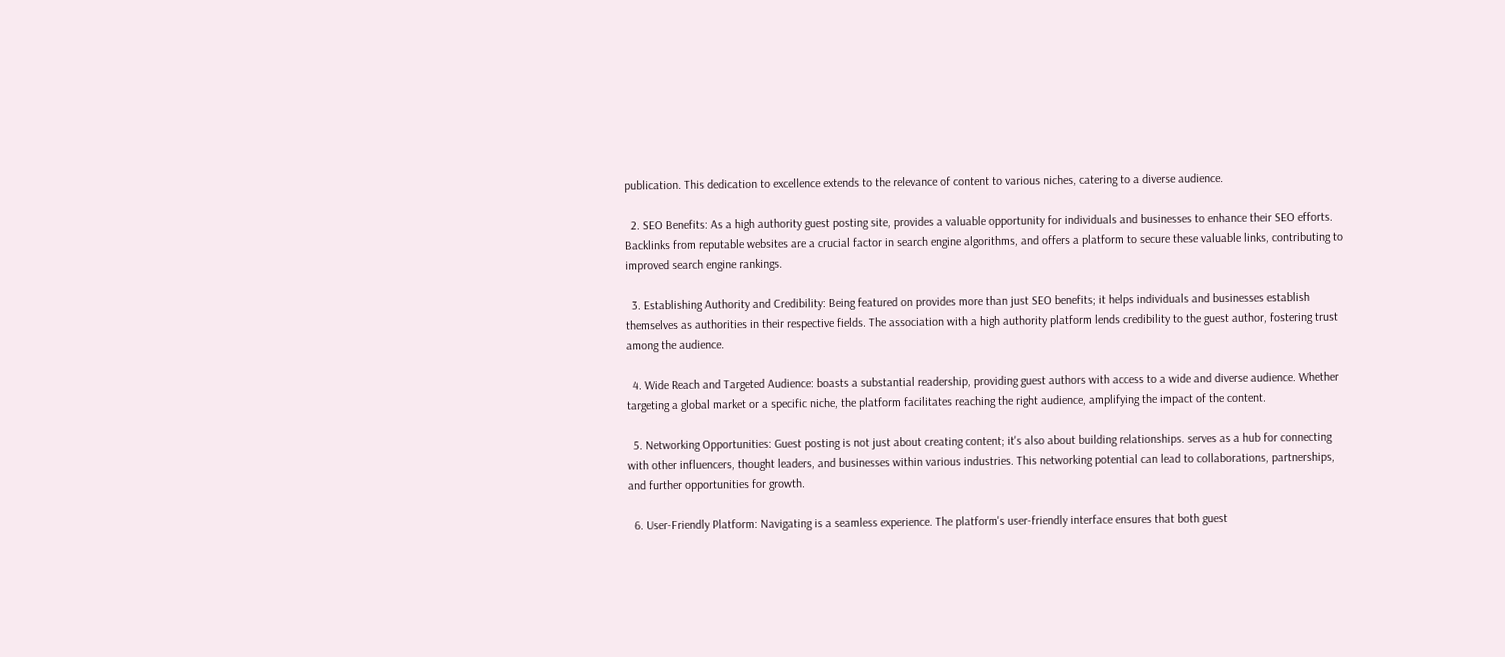publication. This dedication to excellence extends to the relevance of content to various niches, catering to a diverse audience.

  2. SEO Benefits: As a high authority guest posting site, provides a valuable opportunity for individuals and businesses to enhance their SEO efforts. Backlinks from reputable websites are a crucial factor in search engine algorithms, and offers a platform to secure these valuable links, contributing to improved search engine rankings.

  3. Establishing Authority and Credibility: Being featured on provides more than just SEO benefits; it helps individuals and businesses establish themselves as authorities in their respective fields. The association with a high authority platform lends credibility to the guest author, fostering trust among the audience.

  4. Wide Reach and Targeted Audience: boasts a substantial readership, providing guest authors with access to a wide and diverse audience. Whether targeting a global market or a specific niche, the platform facilitates reaching the right audience, amplifying the impact of the content.

  5. Networking Opportunities: Guest posting is not just about creating content; it's also about building relationships. serves as a hub for connecting with other influencers, thought leaders, and businesses within various industries. This networking potential can lead to collaborations, partnerships, and further opportunities for growth.

  6. User-Friendly Platform: Navigating is a seamless experience. The platform's user-friendly interface ensures that both guest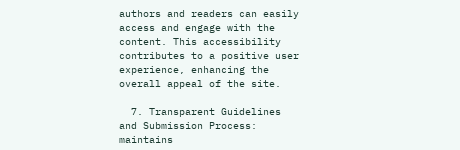authors and readers can easily access and engage with the content. This accessibility contributes to a positive user experience, enhancing the overall appeal of the site.

  7. Transparent Guidelines and Submission Process: maintains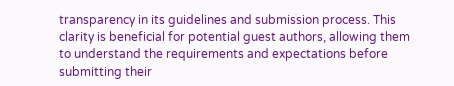transparency in its guidelines and submission process. This clarity is beneficial for potential guest authors, allowing them to understand the requirements and expectations before submitting their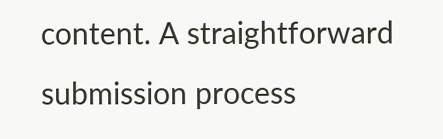content. A straightforward submission process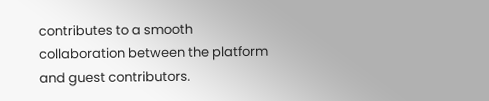contributes to a smooth collaboration between the platform and guest contributors.